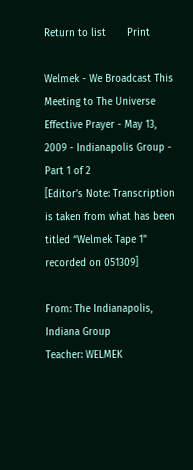Return to list       Print

Welmek - We Broadcast This Meeting to The Universe Effective Prayer - May 13, 2009 - Indianapolis Group - Part 1 of 2
[Editor’s Note: Transcription is taken from what has been titled “Welmek Tape 1" recorded on 051309]

From: The Indianapolis, Indiana Group
Teacher: WELMEK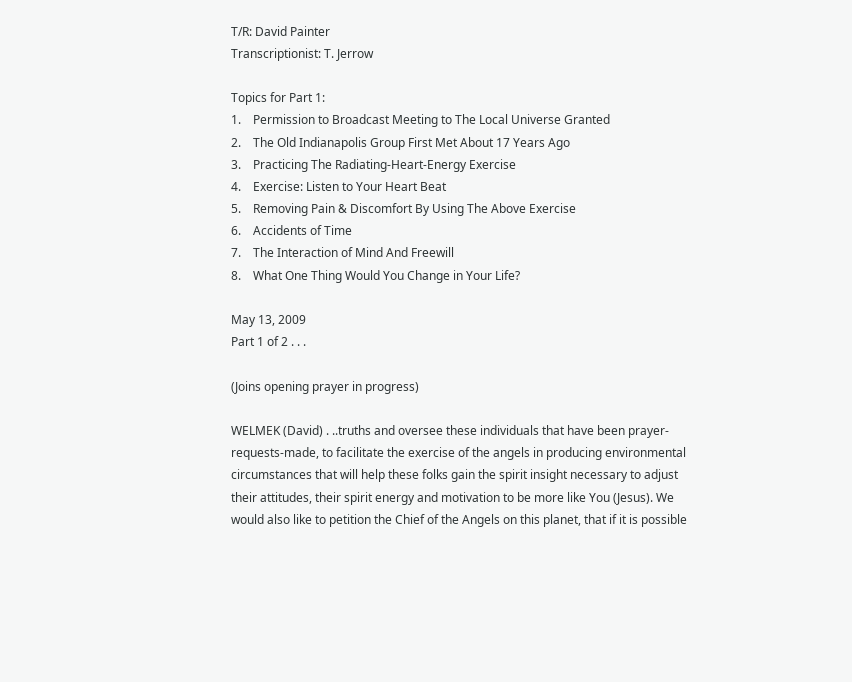T/R: David Painter
Transcriptionist: T. Jerrow

Topics for Part 1:
1.    Permission to Broadcast Meeting to The Local Universe Granted
2.    The Old Indianapolis Group First Met About 17 Years Ago
3.    Practicing The Radiating-Heart-Energy Exercise
4.    Exercise: Listen to Your Heart Beat
5.    Removing Pain & Discomfort By Using The Above Exercise
6.    Accidents of Time
7.    The Interaction of Mind And Freewill
8.    What One Thing Would You Change in Your Life?

May 13, 2009
Part 1 of 2 . . .

(Joins opening prayer in progress)

WELMEK (David) . ..truths and oversee these individuals that have been prayer-requests-made, to facilitate the exercise of the angels in producing environmental circumstances that will help these folks gain the spirit insight necessary to adjust their attitudes, their spirit energy and motivation to be more like You (Jesus). We would also like to petition the Chief of the Angels on this planet, that if it is possible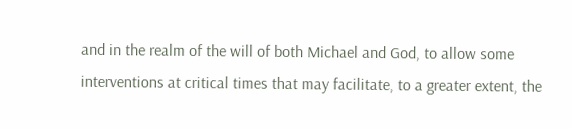and in the realm of the will of both Michael and God, to allow some interventions at critical times that may facilitate, to a greater extent, the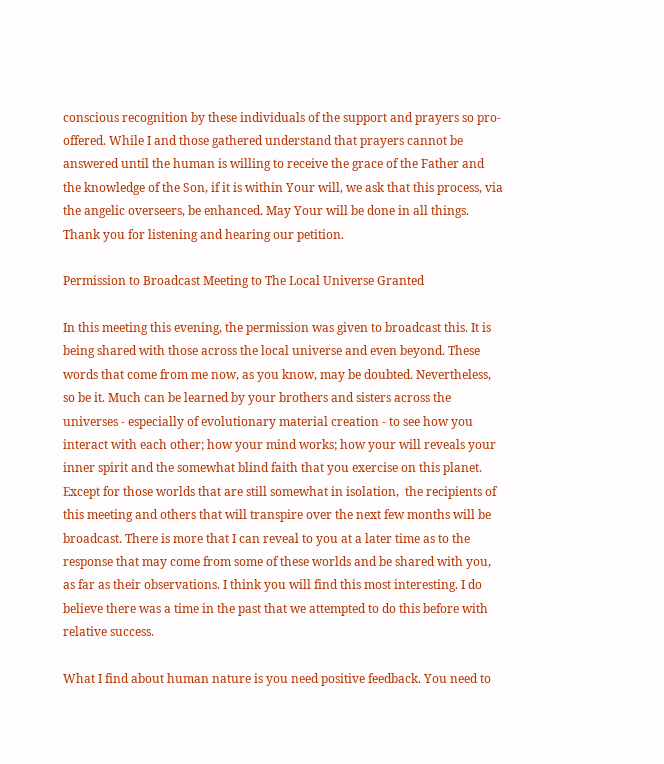conscious recognition by these individuals of the support and prayers so pro-offered. While I and those gathered understand that prayers cannot be answered until the human is willing to receive the grace of the Father and the knowledge of the Son, if it is within Your will, we ask that this process, via the angelic overseers, be enhanced. May Your will be done in all things. Thank you for listening and hearing our petition.

Permission to Broadcast Meeting to The Local Universe Granted

In this meeting this evening, the permission was given to broadcast this. It is being shared with those across the local universe and even beyond. These words that come from me now, as you know, may be doubted. Nevertheless, so be it. Much can be learned by your brothers and sisters across the universes - especially of evolutionary material creation - to see how you interact with each other; how your mind works; how your will reveals your inner spirit and the somewhat blind faith that you exercise on this planet. Except for those worlds that are still somewhat in isolation,  the recipients of this meeting and others that will transpire over the next few months will be broadcast. There is more that I can reveal to you at a later time as to the response that may come from some of these worlds and be shared with you, as far as their observations. I think you will find this most interesting. I do believe there was a time in the past that we attempted to do this before with relative success.

What I find about human nature is you need positive feedback. You need to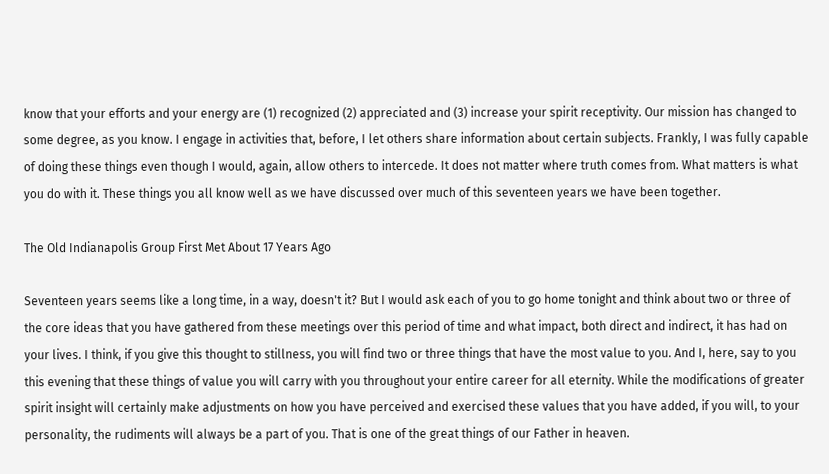know that your efforts and your energy are (1) recognized (2) appreciated and (3) increase your spirit receptivity. Our mission has changed to some degree, as you know. I engage in activities that, before, I let others share information about certain subjects. Frankly, I was fully capable of doing these things even though I would, again, allow others to intercede. It does not matter where truth comes from. What matters is what you do with it. These things you all know well as we have discussed over much of this seventeen years we have been together.

The Old Indianapolis Group First Met About 17 Years Ago

Seventeen years seems like a long time, in a way, doesn't it? But I would ask each of you to go home tonight and think about two or three of the core ideas that you have gathered from these meetings over this period of time and what impact, both direct and indirect, it has had on your lives. I think, if you give this thought to stillness, you will find two or three things that have the most value to you. And I, here, say to you this evening that these things of value you will carry with you throughout your entire career for all eternity. While the modifications of greater spirit insight will certainly make adjustments on how you have perceived and exercised these values that you have added, if you will, to your personality, the rudiments will always be a part of you. That is one of the great things of our Father in heaven.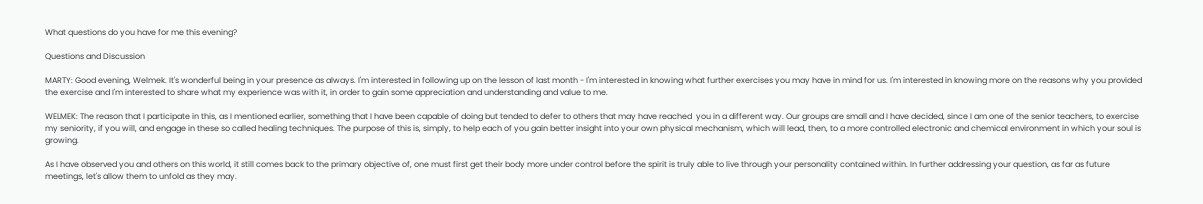What questions do you have for me this evening?

Questions and Discussion

MARTY: Good evening, Welmek. It's wonderful being in your presence as always. I'm interested in following up on the lesson of last month - I'm interested in knowing what further exercises you may have in mind for us. I'm interested in knowing more on the reasons why you provided the exercise and I'm interested to share what my experience was with it, in order to gain some appreciation and understanding and value to me.

WELMEK: The reason that I participate in this, as I mentioned earlier, something that I have been capable of doing but tended to defer to others that may have reached  you in a different way. Our groups are small and I have decided, since I am one of the senior teachers, to exercise my seniority, if you will, and engage in these so called healing techniques. The purpose of this is, simply, to help each of you gain better insight into your own physical mechanism, which will lead, then, to a more controlled electronic and chemical environment in which your soul is growing.

As I have observed you and others on this world, it still comes back to the primary objective of, one must first get their body more under control before the spirit is truly able to live through your personality contained within. In further addressing your question, as far as future meetings, let's allow them to unfold as they may.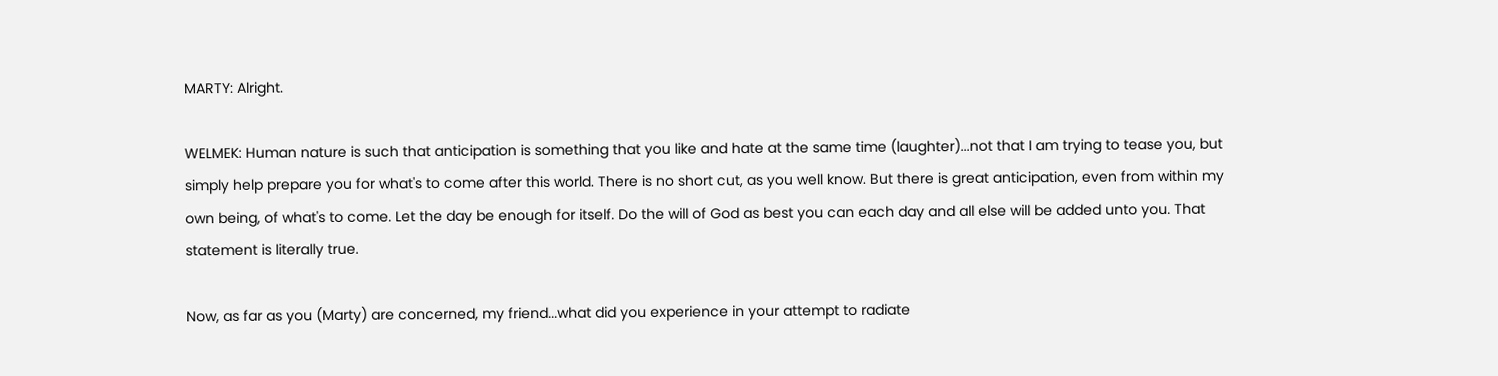MARTY: Alright.

WELMEK: Human nature is such that anticipation is something that you like and hate at the same time (laughter)...not that I am trying to tease you, but simply help prepare you for what's to come after this world. There is no short cut, as you well know. But there is great anticipation, even from within my own being, of what's to come. Let the day be enough for itself. Do the will of God as best you can each day and all else will be added unto you. That statement is literally true.

Now, as far as you (Marty) are concerned, my friend...what did you experience in your attempt to radiate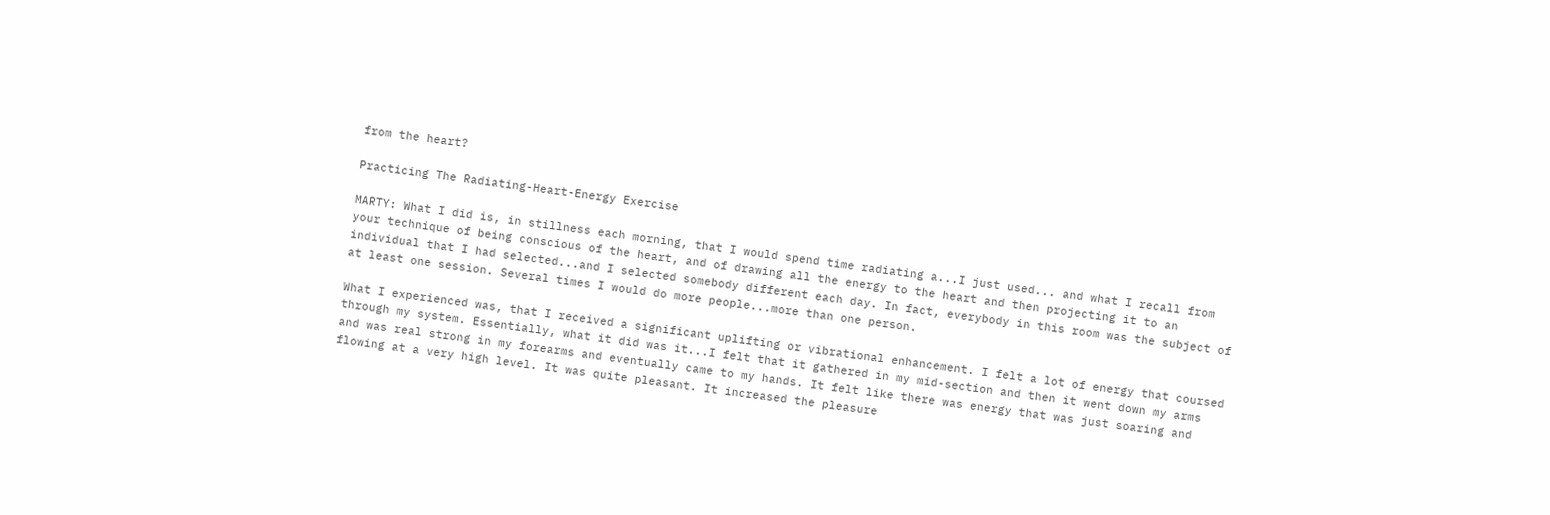from the heart?

Practicing The Radiating-Heart-Energy Exercise

MARTY: What I did is, in stillness each morning, that I would spend time radiating a...I just used... and what I recall from your technique of being conscious of the heart, and of drawing all the energy to the heart and then projecting it to an individual that I had selected...and I selected somebody different each day. In fact, everybody in this room was the subject of at least one session. Several times I would do more people...more than one person.

What I experienced was, that I received a significant uplifting or vibrational enhancement. I felt a lot of energy that coursed through my system. Essentially, what it did was it...I felt that it gathered in my mid-section and then it went down my arms and was real strong in my forearms and eventually came to my hands. It felt like there was energy that was just soaring and flowing at a very high level. It was quite pleasant. It increased the pleasure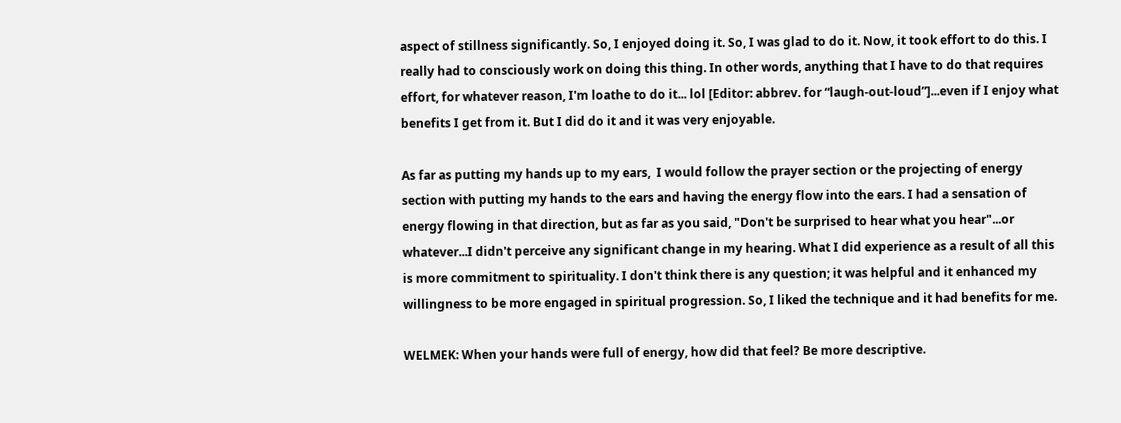aspect of stillness significantly. So, I enjoyed doing it. So, I was glad to do it. Now, it took effort to do this. I really had to consciously work on doing this thing. In other words, anything that I have to do that requires effort, for whatever reason, I'm loathe to do it... lol [Editor: abbrev. for “laugh-out-loud”]...even if I enjoy what benefits I get from it. But I did do it and it was very enjoyable.

As far as putting my hands up to my ears,  I would follow the prayer section or the projecting of energy section with putting my hands to the ears and having the energy flow into the ears. I had a sensation of energy flowing in that direction, but as far as you said, "Don't be surprised to hear what you hear"...or whatever...I didn't perceive any significant change in my hearing. What I did experience as a result of all this is more commitment to spirituality. I don't think there is any question; it was helpful and it enhanced my willingness to be more engaged in spiritual progression. So, I liked the technique and it had benefits for me.

WELMEK: When your hands were full of energy, how did that feel? Be more descriptive.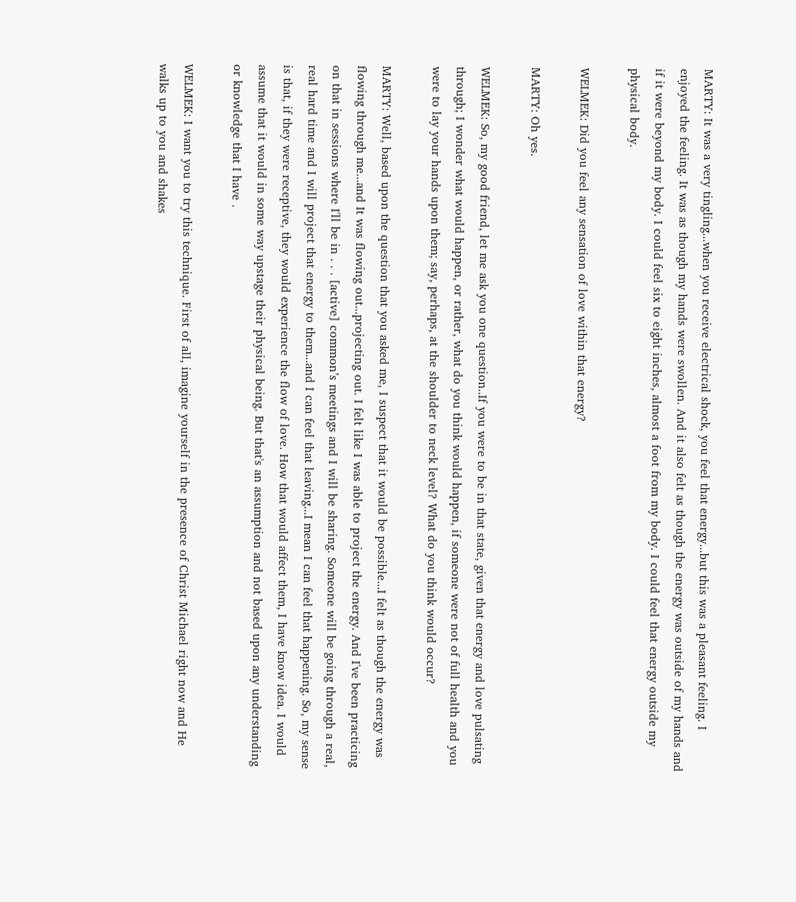MARTY: It was a very tingling...when you receive electrical shock, you feel that energy...but this was a pleasant feeling. I enjoyed the feeling. It was as though my hands were swollen. And it also felt as though the energy was outside of my hands and if it were beyond my body. I could feel six to eight inches, almost a foot from my body. I could feel that energy outside my physical body.

WELMEK: Did you feel any sensation of love within that energy?

MARTY: Oh yes.

WELMEK: So, my good friend, let me ask you one question..If you were to be in that state, given that energy and love pulsating through; I wonder what would happen, or rather, what do you think would happen, if someone were not of full health and you were to lay your hands upon them; say, perhaps, at the shoulder to neck level? What do you think would occur?

MARTY: Well, based upon the question that you asked me, I suspect that it would be possible...I felt as though the energy was flowing through me...and It was flowing out...projecting out. I felt like I was able to project the energy. And I've been practicing on that in sessions where I'll be in . . . [active] common’s meetings and I will be sharing. Someone will be going through a real, real hard time and I will project that energy to them...and I can feel that leaving...I mean I can feel that happening. So, my sense is that, if they were receptive, they would experience the flow of love. How that would affect them, I have know idea. I would assume that it would in some way upstage their physical being. But that's an assumption and not based upon any understanding or knowledge that I have .

WELMEK: I want you to try this technique. First of all, imagine yourself in the presence of Christ Michael right now and He walks up to you and shakes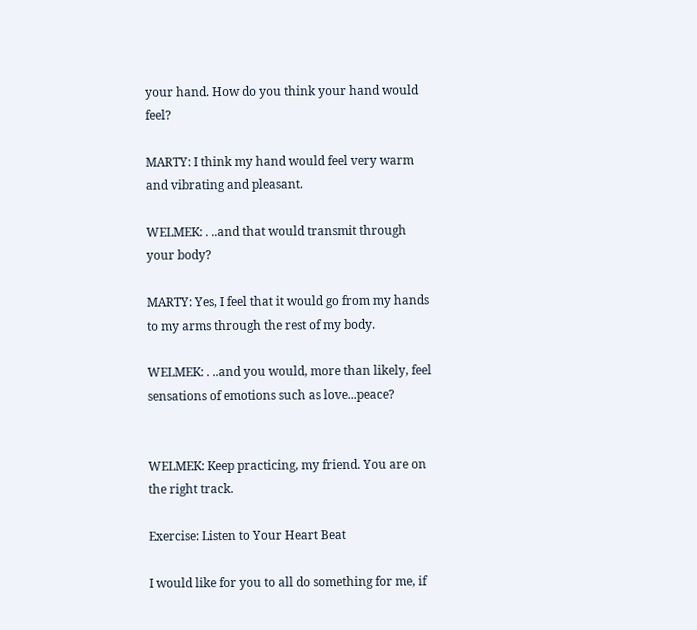your hand. How do you think your hand would feel?

MARTY: I think my hand would feel very warm and vibrating and pleasant.

WELMEK: . ..and that would transmit through your body?

MARTY: Yes, I feel that it would go from my hands to my arms through the rest of my body.

WELMEK: . ..and you would, more than likely, feel sensations of emotions such as love...peace?


WELMEK: Keep practicing, my friend. You are on the right track.

Exercise: Listen to Your Heart Beat

I would like for you to all do something for me, if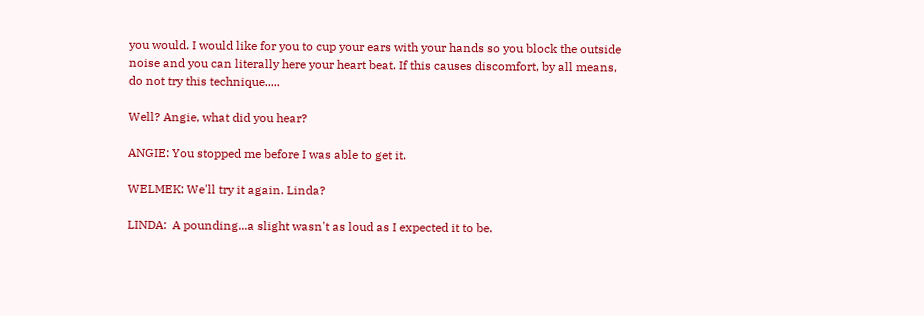you would. I would like for you to cup your ears with your hands so you block the outside noise and you can literally here your heart beat. If this causes discomfort, by all means, do not try this technique.....

Well? Angie, what did you hear?

ANGIE: You stopped me before I was able to get it.

WELMEK: We'll try it again. Linda?

LINDA:  A pounding...a slight wasn't as loud as I expected it to be.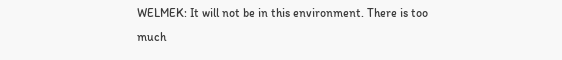WELMEK: It will not be in this environment. There is too much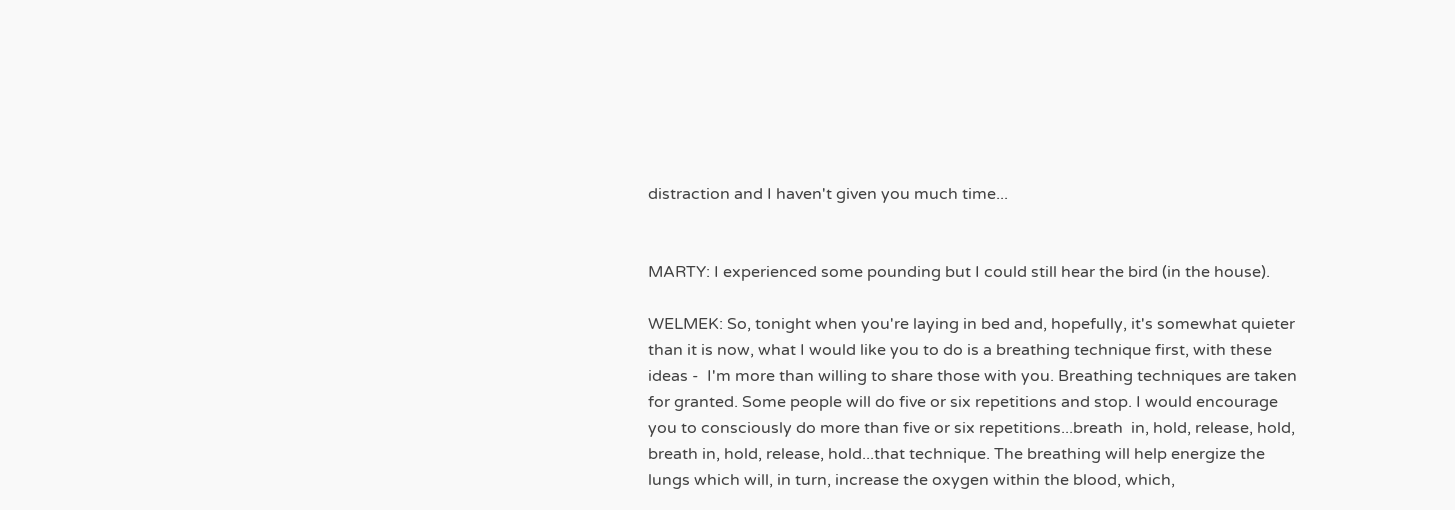distraction and I haven't given you much time...


MARTY: I experienced some pounding but I could still hear the bird (in the house).

WELMEK: So, tonight when you're laying in bed and, hopefully, it's somewhat quieter than it is now, what I would like you to do is a breathing technique first, with these ideas -  I'm more than willing to share those with you. Breathing techniques are taken for granted. Some people will do five or six repetitions and stop. I would encourage you to consciously do more than five or six repetitions...breath  in, hold, release, hold, breath in, hold, release, hold...that technique. The breathing will help energize the lungs which will, in turn, increase the oxygen within the blood, which,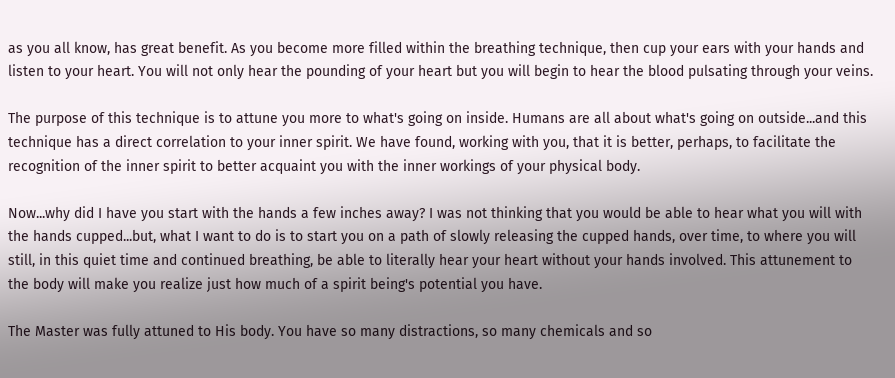as you all know, has great benefit. As you become more filled within the breathing technique, then cup your ears with your hands and listen to your heart. You will not only hear the pounding of your heart but you will begin to hear the blood pulsating through your veins.

The purpose of this technique is to attune you more to what's going on inside. Humans are all about what's going on outside...and this technique has a direct correlation to your inner spirit. We have found, working with you, that it is better, perhaps, to facilitate the recognition of the inner spirit to better acquaint you with the inner workings of your physical body.

Now...why did I have you start with the hands a few inches away? I was not thinking that you would be able to hear what you will with the hands cupped...but, what I want to do is to start you on a path of slowly releasing the cupped hands, over time, to where you will still, in this quiet time and continued breathing, be able to literally hear your heart without your hands involved. This attunement to the body will make you realize just how much of a spirit being's potential you have.

The Master was fully attuned to His body. You have so many distractions, so many chemicals and so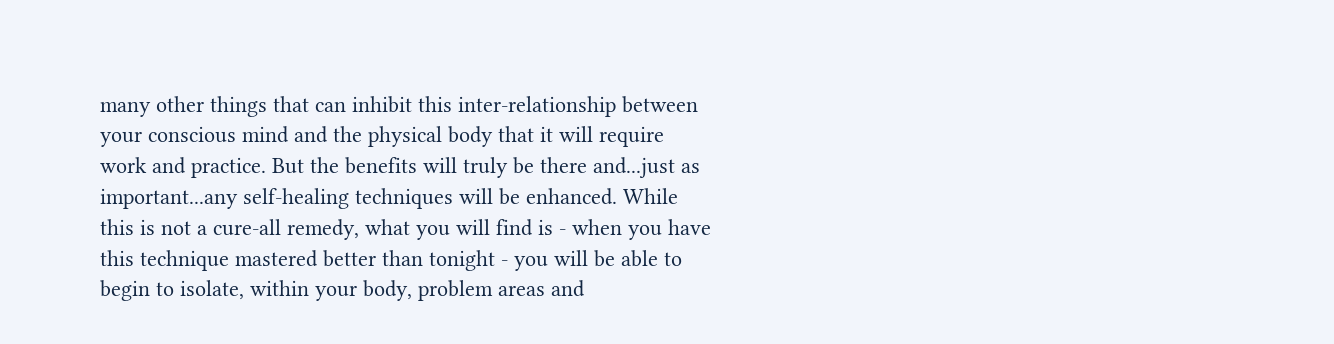many other things that can inhibit this inter-relationship between your conscious mind and the physical body that it will require work and practice. But the benefits will truly be there and...just as important...any self-healing techniques will be enhanced. While this is not a cure-all remedy, what you will find is - when you have this technique mastered better than tonight - you will be able to begin to isolate, within your body, problem areas and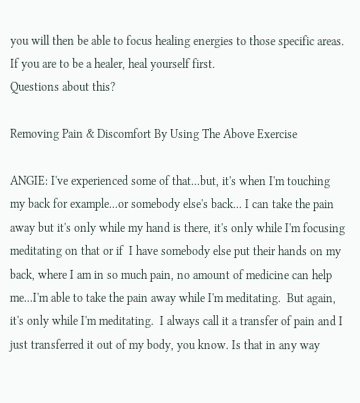you will then be able to focus healing energies to those specific areas. If you are to be a healer, heal yourself first.
Questions about this?

Removing Pain & Discomfort By Using The Above Exercise

ANGIE: I've experienced some of that...but, it's when I'm touching my back for example...or somebody else's back... I can take the pain away but it's only while my hand is there, it's only while I'm focusing meditating on that or if  I have somebody else put their hands on my back, where I am in so much pain, no amount of medicine can help me...I'm able to take the pain away while I'm meditating.  But again, it's only while I'm meditating.  I always call it a transfer of pain and I just transferred it out of my body, you know. Is that in any way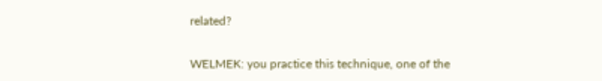related?

WELMEK: you practice this technique, one of the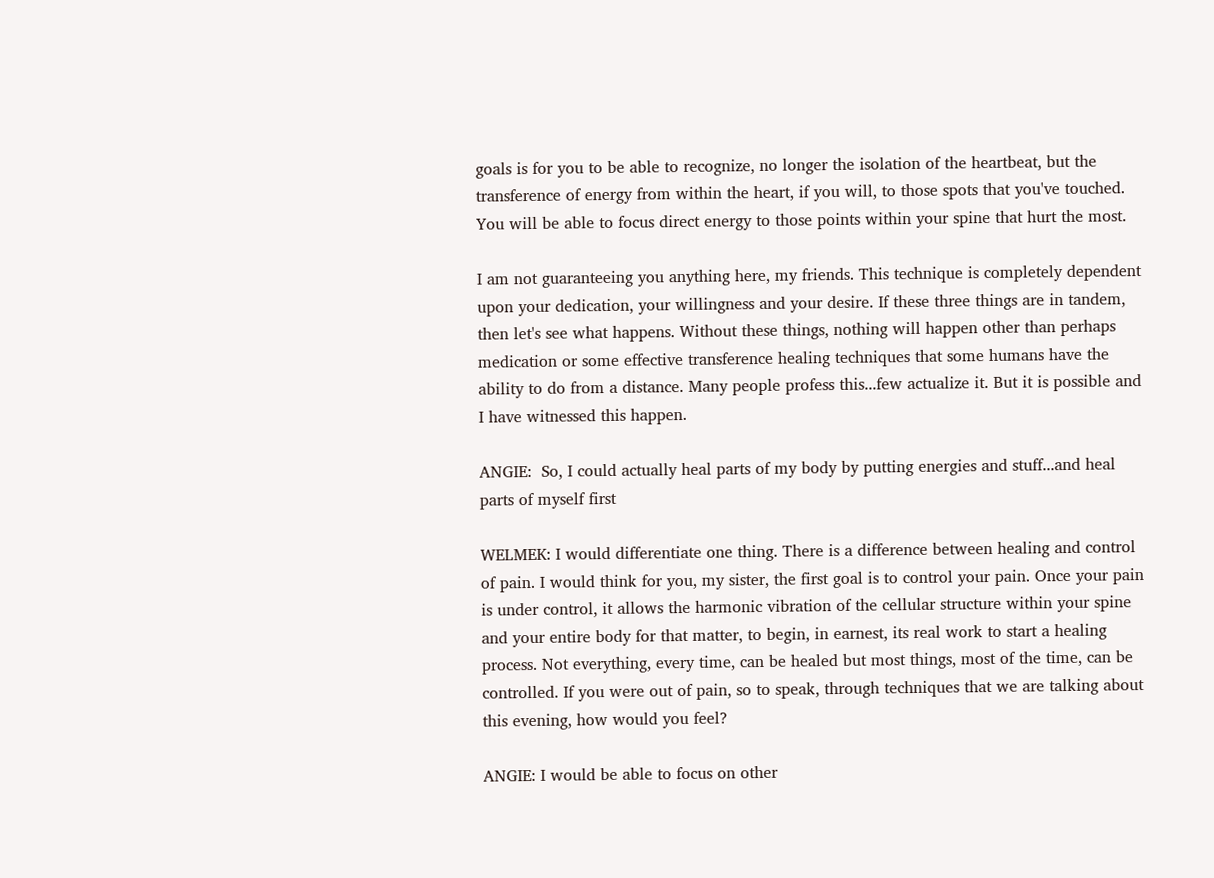goals is for you to be able to recognize, no longer the isolation of the heartbeat, but the transference of energy from within the heart, if you will, to those spots that you've touched. You will be able to focus direct energy to those points within your spine that hurt the most.

I am not guaranteeing you anything here, my friends. This technique is completely dependent upon your dedication, your willingness and your desire. If these three things are in tandem, then let's see what happens. Without these things, nothing will happen other than perhaps medication or some effective transference healing techniques that some humans have the ability to do from a distance. Many people profess this...few actualize it. But it is possible and I have witnessed this happen.

ANGIE:  So, I could actually heal parts of my body by putting energies and stuff...and heal parts of myself first

WELMEK: I would differentiate one thing. There is a difference between healing and control of pain. I would think for you, my sister, the first goal is to control your pain. Once your pain is under control, it allows the harmonic vibration of the cellular structure within your spine and your entire body for that matter, to begin, in earnest, its real work to start a healing process. Not everything, every time, can be healed but most things, most of the time, can be controlled. If you were out of pain, so to speak, through techniques that we are talking about this evening, how would you feel?

ANGIE: I would be able to focus on other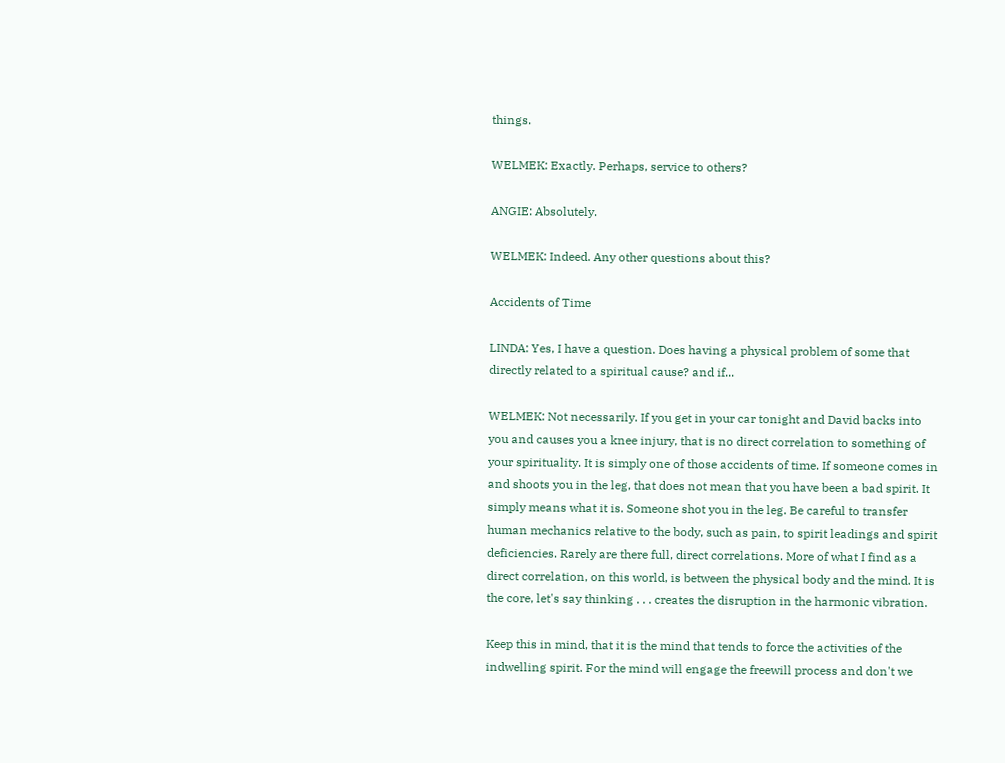things.

WELMEK: Exactly. Perhaps, service to others?

ANGIE: Absolutely.

WELMEK: Indeed. Any other questions about this?

Accidents of Time

LINDA: Yes, I have a question. Does having a physical problem of some that directly related to a spiritual cause? and if...

WELMEK: Not necessarily. If you get in your car tonight and David backs into you and causes you a knee injury, that is no direct correlation to something of your spirituality. It is simply one of those accidents of time. If someone comes in and shoots you in the leg, that does not mean that you have been a bad spirit. It simply means what it is. Someone shot you in the leg. Be careful to transfer human mechanics relative to the body, such as pain, to spirit leadings and spirit deficiencies. Rarely are there full, direct correlations. More of what I find as a direct correlation, on this world, is between the physical body and the mind. It is the core, let's say thinking . . . creates the disruption in the harmonic vibration.

Keep this in mind, that it is the mind that tends to force the activities of the indwelling spirit. For the mind will engage the freewill process and don't we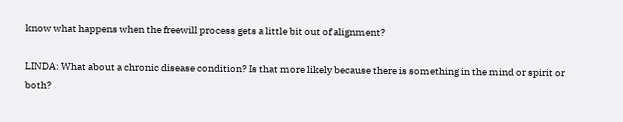know what happens when the freewill process gets a little bit out of alignment?

LINDA: What about a chronic disease condition? Is that more likely because there is something in the mind or spirit or both?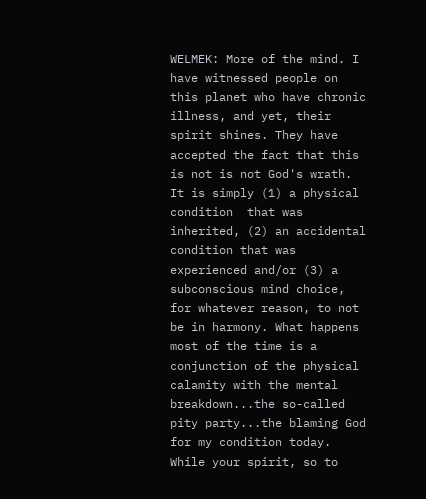WELMEK: More of the mind. I have witnessed people on this planet who have chronic illness, and yet, their spirit shines. They have accepted the fact that this is not is not God's wrath. It is simply (1) a physical condition  that was inherited, (2) an accidental condition that was experienced and/or (3) a subconscious mind choice, for whatever reason, to not be in harmony. What happens most of the time is a conjunction of the physical calamity with the mental breakdown...the so-called pity party...the blaming God for my condition today. While your spirit, so to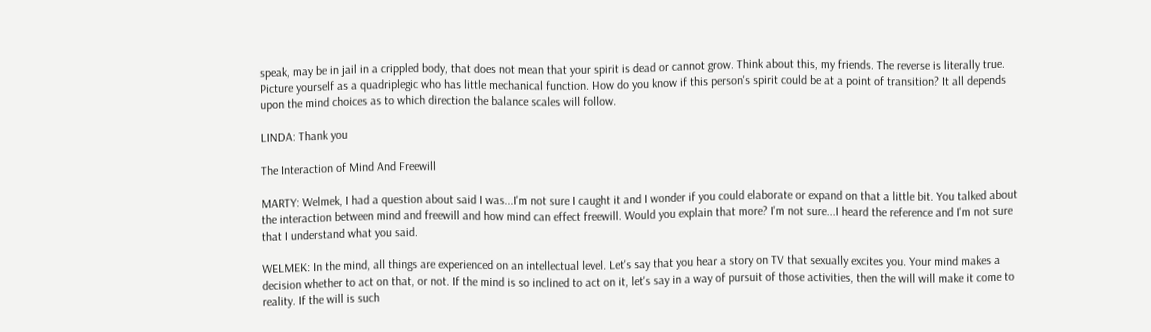speak, may be in jail in a crippled body, that does not mean that your spirit is dead or cannot grow. Think about this, my friends. The reverse is literally true. Picture yourself as a quadriplegic who has little mechanical function. How do you know if this person's spirit could be at a point of transition? It all depends upon the mind choices as to which direction the balance scales will follow.

LINDA: Thank you

The Interaction of Mind And Freewill

MARTY: Welmek, I had a question about said I was...I'm not sure I caught it and I wonder if you could elaborate or expand on that a little bit. You talked about the interaction between mind and freewill and how mind can effect freewill. Would you explain that more? I'm not sure...I heard the reference and I'm not sure that I understand what you said.

WELMEK: In the mind, all things are experienced on an intellectual level. Let's say that you hear a story on TV that sexually excites you. Your mind makes a decision whether to act on that, or not. If the mind is so inclined to act on it, let's say in a way of pursuit of those activities, then the will will make it come to reality. If the will is such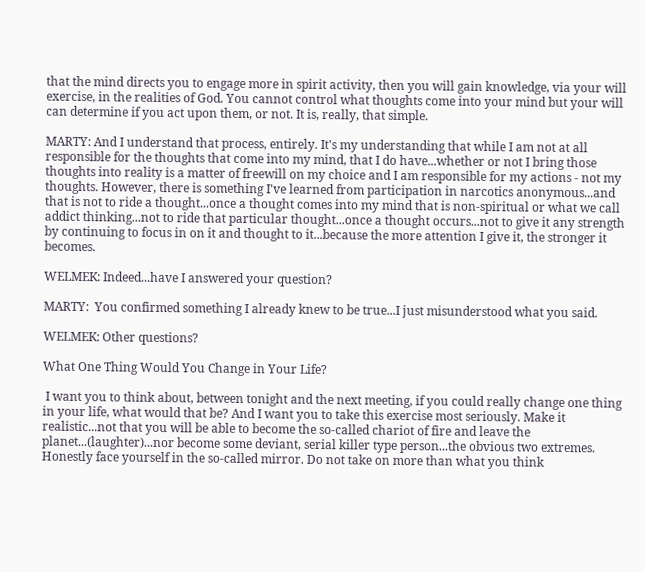that the mind directs you to engage more in spirit activity, then you will gain knowledge, via your will exercise, in the realities of God. You cannot control what thoughts come into your mind but your will can determine if you act upon them, or not. It is, really, that simple.

MARTY: And I understand that process, entirely. It's my understanding that while I am not at all responsible for the thoughts that come into my mind, that I do have...whether or not I bring those thoughts into reality is a matter of freewill on my choice and I am responsible for my actions - not my thoughts. However, there is something I've learned from participation in narcotics anonymous...and that is not to ride a thought...once a thought comes into my mind that is non-spiritual or what we call addict thinking...not to ride that particular thought...once a thought occurs...not to give it any strength  by continuing to focus in on it and thought to it...because the more attention I give it, the stronger it becomes.

WELMEK: Indeed...have I answered your question?

MARTY:  You confirmed something I already knew to be true...I just misunderstood what you said.

WELMEK: Other questions?

What One Thing Would You Change in Your Life?

 I want you to think about, between tonight and the next meeting, if you could really change one thing in your life, what would that be? And I want you to take this exercise most seriously. Make it realistic...not that you will be able to become the so-called chariot of fire and leave the planet...(laughter)...nor become some deviant, serial killer type person...the obvious two extremes. Honestly face yourself in the so-called mirror. Do not take on more than what you think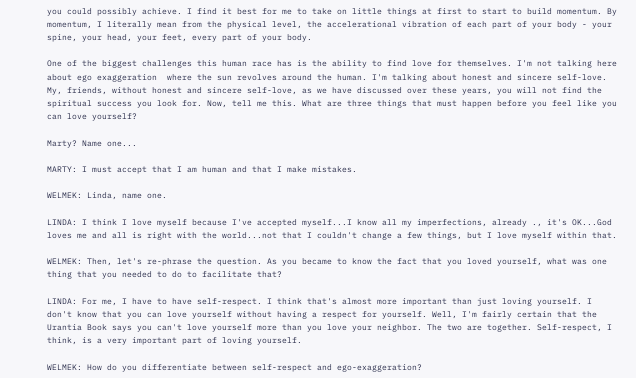you could possibly achieve. I find it best for me to take on little things at first to start to build momentum. By momentum, I literally mean from the physical level, the accelerational vibration of each part of your body - your spine, your head, your feet, every part of your body.

One of the biggest challenges this human race has is the ability to find love for themselves. I'm not talking here about ego exaggeration  where the sun revolves around the human. I'm talking about honest and sincere self-love. My, friends, without honest and sincere self-love, as we have discussed over these years, you will not find the spiritual success you look for. Now, tell me this. What are three things that must happen before you feel like you can love yourself?

Marty? Name one...

MARTY: I must accept that I am human and that I make mistakes.

WELMEK: Linda, name one.

LINDA: I think I love myself because I've accepted myself...I know all my imperfections, already ., it's OK...God loves me and all is right with the world...not that I couldn't change a few things, but I love myself within that.

WELMEK: Then, let's re-phrase the question. As you became to know the fact that you loved yourself, what was one thing that you needed to do to facilitate that?

LINDA: For me, I have to have self-respect. I think that's almost more important than just loving yourself. I don't know that you can love yourself without having a respect for yourself. Well, I'm fairly certain that the Urantia Book says you can't love yourself more than you love your neighbor. The two are together. Self-respect, I think, is a very important part of loving yourself.

WELMEK: How do you differentiate between self-respect and ego-exaggeration?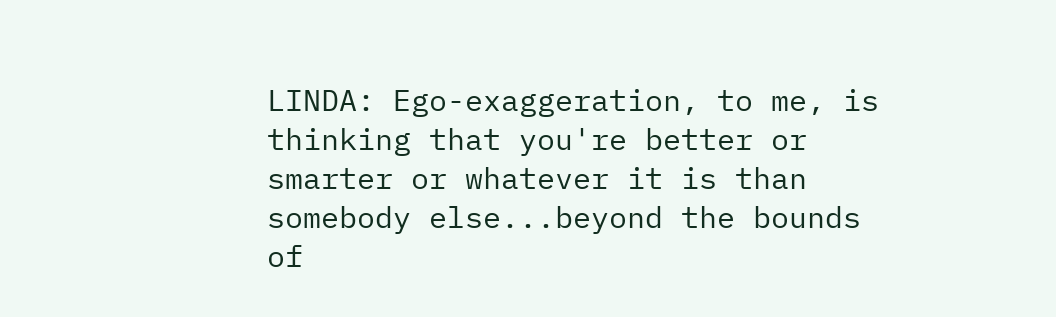LINDA: Ego-exaggeration, to me, is thinking that you're better or smarter or whatever it is than somebody else...beyond the bounds of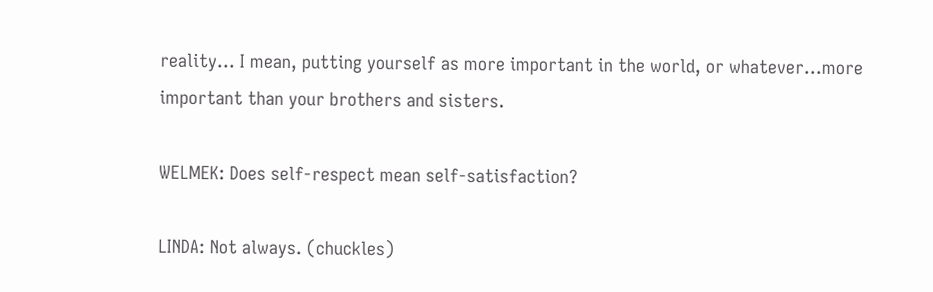reality... I mean, putting yourself as more important in the world, or whatever...more important than your brothers and sisters.

WELMEK: Does self-respect mean self-satisfaction?

LINDA: Not always. (chuckles)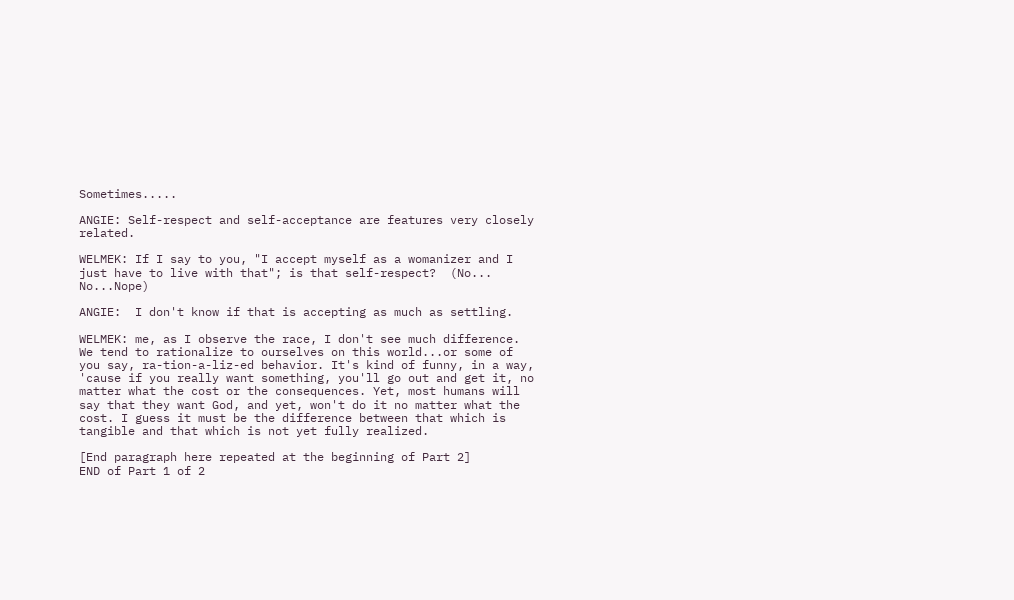Sometimes.....

ANGIE: Self-respect and self-acceptance are features very closely related.

WELMEK: If I say to you, "I accept myself as a womanizer and I just have to live with that"; is that self-respect?  (No... No...Nope)

ANGIE:  I don't know if that is accepting as much as settling.

WELMEK: me, as I observe the race, I don't see much difference. We tend to rationalize to ourselves on this world...or some of you say, ra-tion-a-liz-ed behavior. It's kind of funny, in a way, 'cause if you really want something, you'll go out and get it, no matter what the cost or the consequences. Yet, most humans will say that they want God, and yet, won't do it no matter what the cost. I guess it must be the difference between that which is tangible and that which is not yet fully realized.

[End paragraph here repeated at the beginning of Part 2]
END of Part 1 of 2